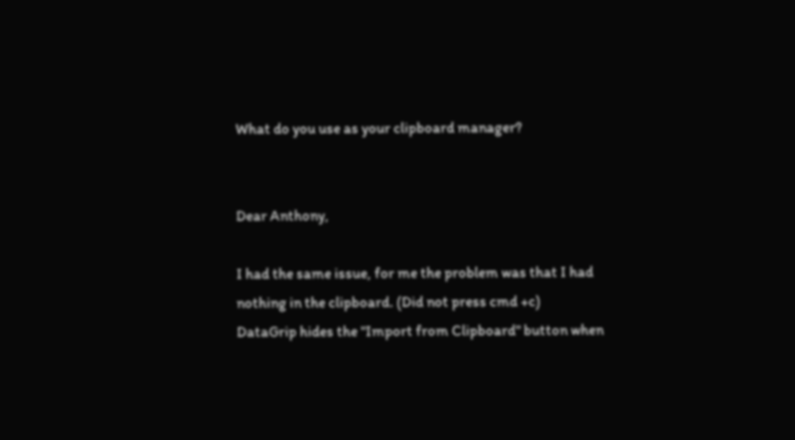What do you use as your clipboard manager?


Dear Anthony,

I had the same issue, for me the problem was that I had nothing in the clipboard. (Did not press cmd +c)
DataGrip hides the "Import from Clipboard" button when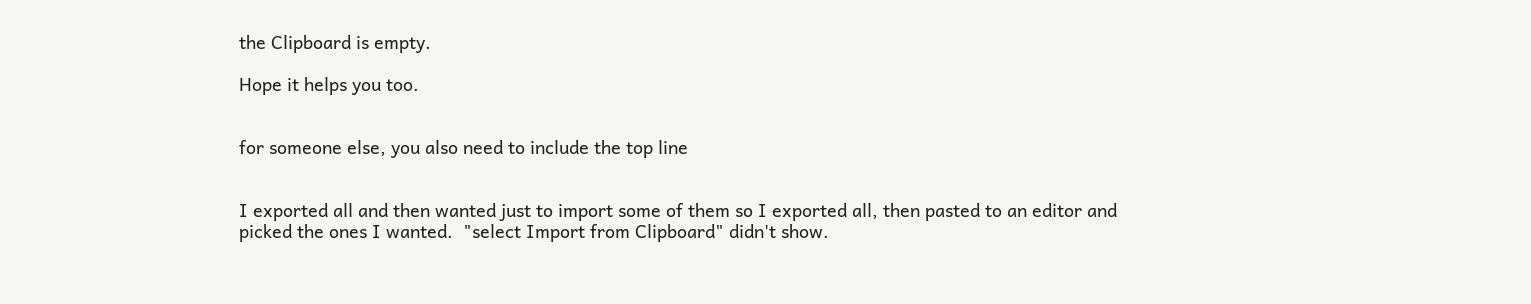the Clipboard is empty.

Hope it helps you too.


for someone else, you also need to include the top line


I exported all and then wanted just to import some of them so I exported all, then pasted to an editor and picked the ones I wanted.  "select Import from Clipboard" didn't show.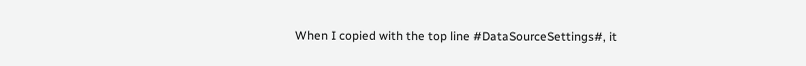When I copied with the top line #DataSourceSettings#, it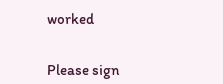worked


Please sign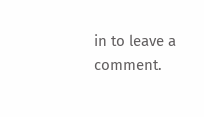in to leave a comment.